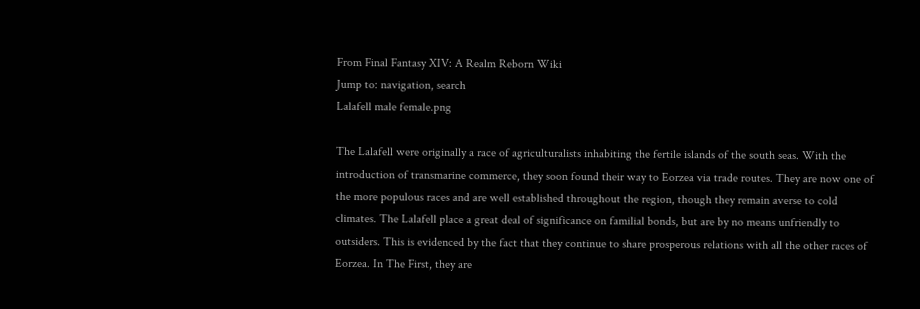From Final Fantasy XIV: A Realm Reborn Wiki
Jump to: navigation, search
Lalafell male female.png

The Lalafell were originally a race of agriculturalists inhabiting the fertile islands of the south seas. With the introduction of transmarine commerce, they soon found their way to Eorzea via trade routes. They are now one of the more populous races and are well established throughout the region, though they remain averse to cold climates. The Lalafell place a great deal of significance on familial bonds, but are by no means unfriendly to outsiders. This is evidenced by the fact that they continue to share prosperous relations with all the other races of Eorzea. In The First, they are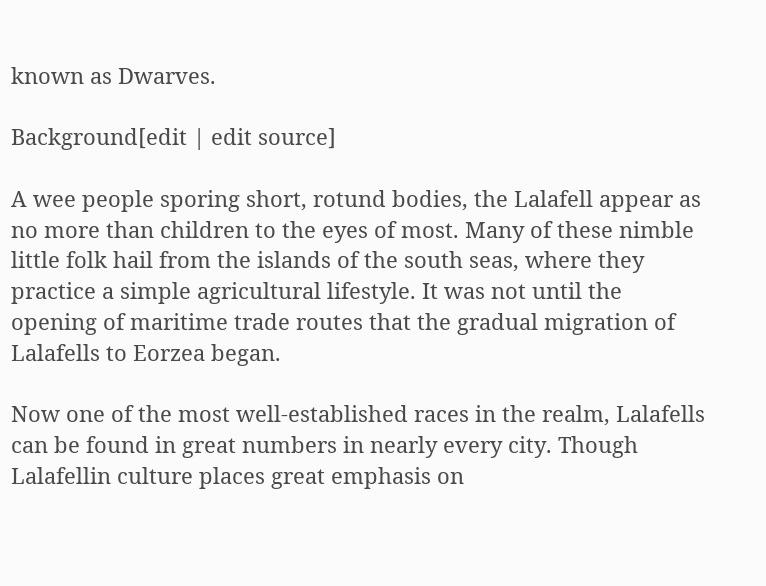known as Dwarves.

Background[edit | edit source]

A wee people sporing short, rotund bodies, the Lalafell appear as no more than children to the eyes of most. Many of these nimble little folk hail from the islands of the south seas, where they practice a simple agricultural lifestyle. It was not until the opening of maritime trade routes that the gradual migration of Lalafells to Eorzea began.

Now one of the most well-established races in the realm, Lalafells can be found in great numbers in nearly every city. Though Lalafellin culture places great emphasis on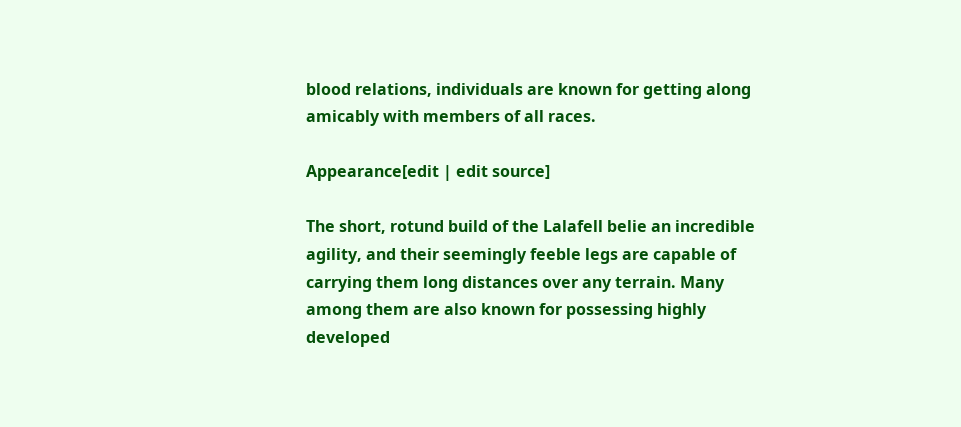blood relations, individuals are known for getting along amicably with members of all races.

Appearance[edit | edit source]

The short, rotund build of the Lalafell belie an incredible agility, and their seemingly feeble legs are capable of carrying them long distances over any terrain. Many among them are also known for possessing highly developed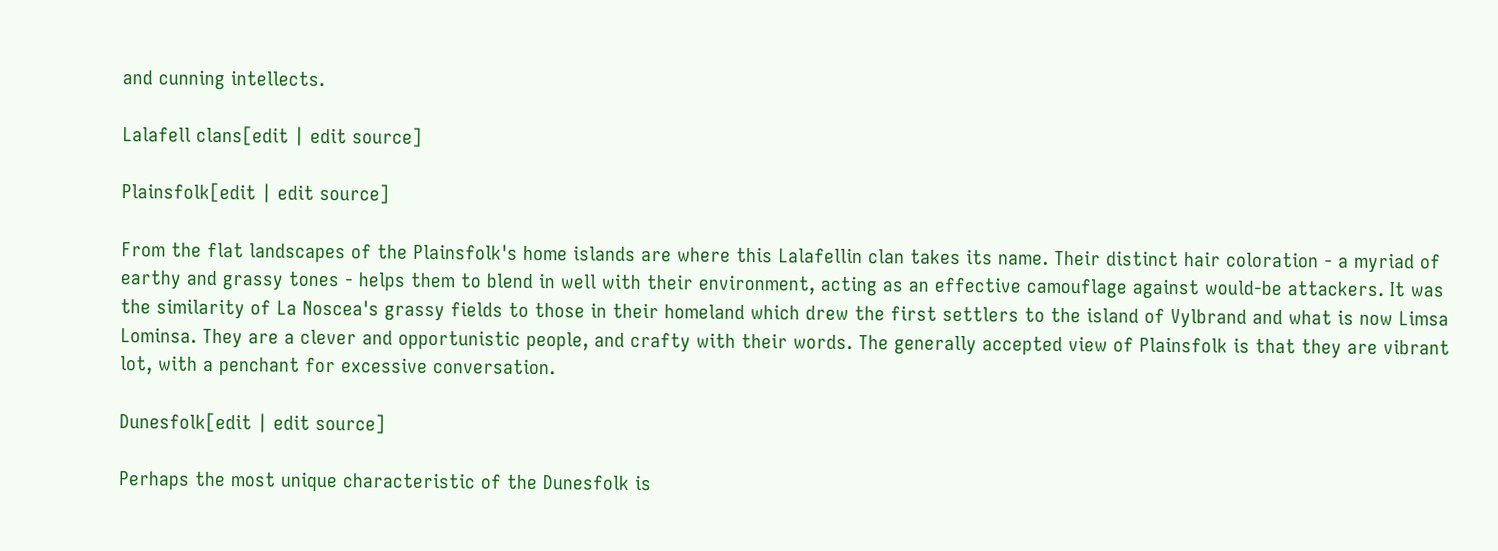and cunning intellects.

Lalafell clans[edit | edit source]

Plainsfolk[edit | edit source]

From the flat landscapes of the Plainsfolk's home islands are where this Lalafellin clan takes its name. Their distinct hair coloration - a myriad of earthy and grassy tones - helps them to blend in well with their environment, acting as an effective camouflage against would-be attackers. It was the similarity of La Noscea's grassy fields to those in their homeland which drew the first settlers to the island of Vylbrand and what is now Limsa Lominsa. They are a clever and opportunistic people, and crafty with their words. The generally accepted view of Plainsfolk is that they are vibrant lot, with a penchant for excessive conversation.

Dunesfolk[edit | edit source]

Perhaps the most unique characteristic of the Dunesfolk is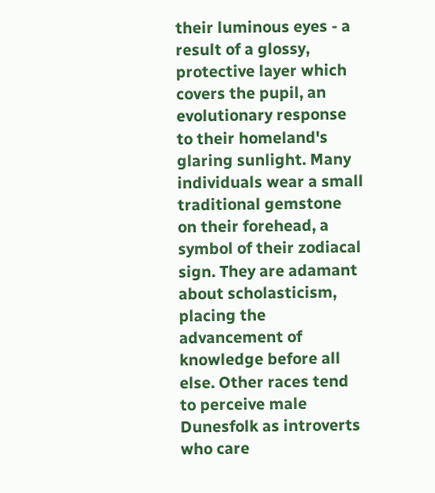their luminous eyes - a result of a glossy, protective layer which covers the pupil, an evolutionary response to their homeland's glaring sunlight. Many individuals wear a small traditional gemstone on their forehead, a symbol of their zodiacal sign. They are adamant about scholasticism, placing the advancement of knowledge before all else. Other races tend to perceive male Dunesfolk as introverts who care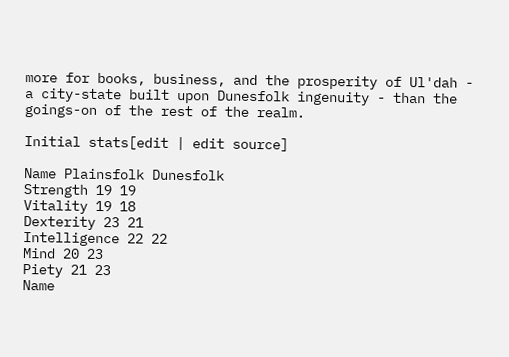more for books, business, and the prosperity of Ul'dah - a city-state built upon Dunesfolk ingenuity - than the goings-on of the rest of the realm.

Initial stats[edit | edit source]

Name Plainsfolk Dunesfolk
Strength 19 19
Vitality 19 18
Dexterity 23 21
Intelligence 22 22
Mind 20 23
Piety 21 23
Name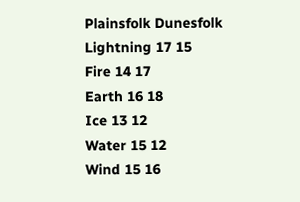Plainsfolk Dunesfolk
Lightning 17 15
Fire 14 17
Earth 16 18
Ice 13 12
Water 15 12
Wind 15 16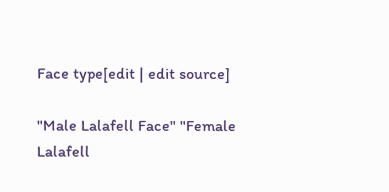Face type[edit | edit source]

"Male Lalafell Face" "Female Lalafell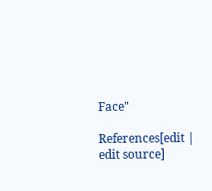Face"

References[edit | edit source]